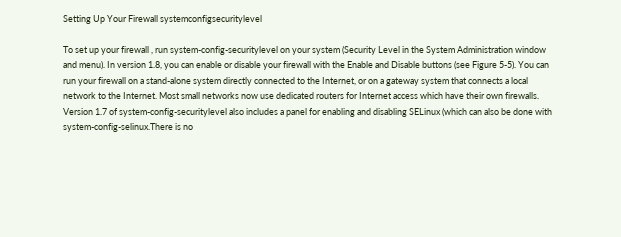Setting Up Your Firewall systemconfigsecuritylevel

To set up your firewall , run system-config-securitylevel on your system (Security Level in the System Administration window and menu). In version 1.8, you can enable or disable your firewall with the Enable and Disable buttons (see Figure 5-5). You can run your firewall on a stand-alone system directly connected to the Internet, or on a gateway system that connects a local network to the Internet. Most small networks now use dedicated routers for Internet access which have their own firewalls. Version 1.7 of system-config-securitylevel also includes a panel for enabling and disabling SELinux (which can also be done with system-config-selinux.There is no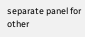separate panel for other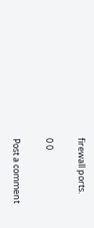firewall ports.

0 0

Post a comment